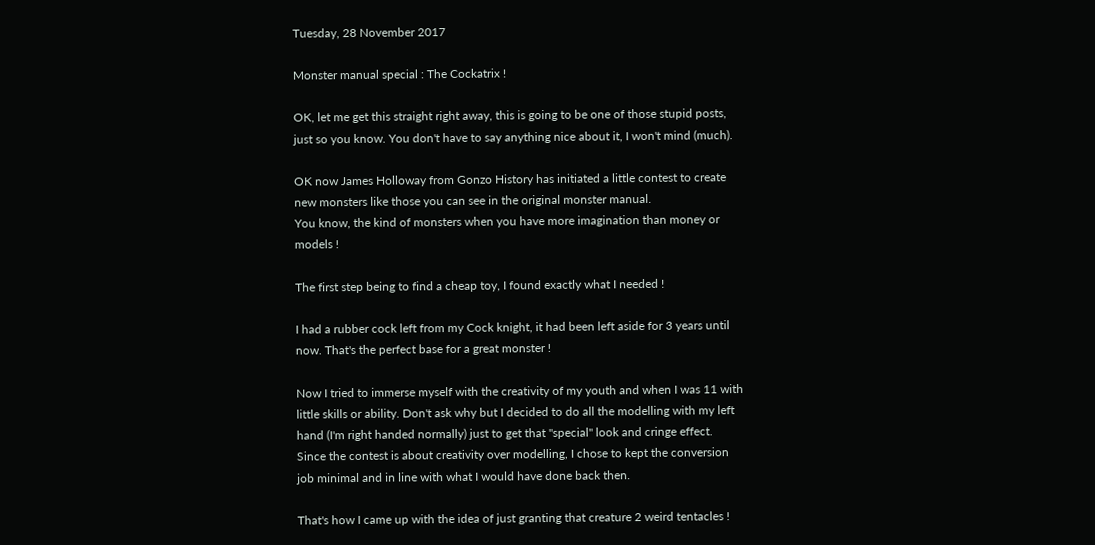Tuesday, 28 November 2017

Monster manual special : The Cockatrix !

OK, let me get this straight right away, this is going to be one of those stupid posts, just so you know. You don't have to say anything nice about it, I won't mind (much).

OK now James Holloway from Gonzo History has initiated a little contest to create new monsters like those you can see in the original monster manual.
You know, the kind of monsters when you have more imagination than money or models !

The first step being to find a cheap toy, I found exactly what I needed !

I had a rubber cock left from my Cock knight, it had been left aside for 3 years until now. That's the perfect base for a great monster !

Now I tried to immerse myself with the creativity of my youth and when I was 11 with little skills or ability. Don't ask why but I decided to do all the modelling with my left hand (I'm right handed normally) just to get that "special" look and cringe effect.
Since the contest is about creativity over modelling, I chose to kept the conversion job minimal and in line with what I would have done back then.

That's how I came up with the idea of just granting that creature 2 weird tentacles !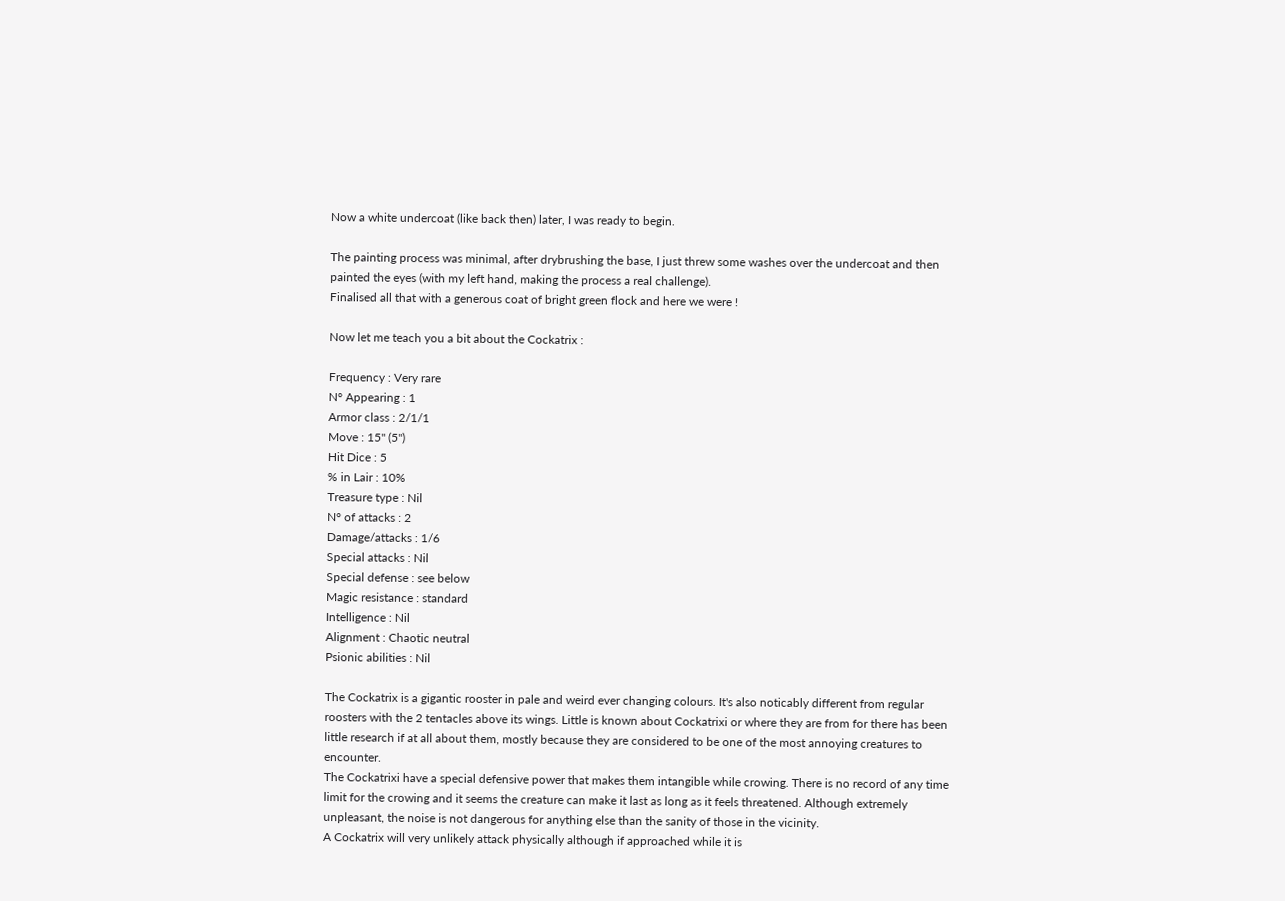Now a white undercoat (like back then) later, I was ready to begin.

The painting process was minimal, after drybrushing the base, I just threw some washes over the undercoat and then painted the eyes (with my left hand, making the process a real challenge).
Finalised all that with a generous coat of bright green flock and here we were !

Now let me teach you a bit about the Cockatrix :

Frequency : Very rare
N° Appearing : 1
Armor class : 2/1/1
Move : 15" (5")
Hit Dice : 5
% in Lair : 10%
Treasure type : Nil
N° of attacks : 2
Damage/attacks : 1/6
Special attacks : Nil
Special defense : see below
Magic resistance : standard
Intelligence : Nil
Alignment : Chaotic neutral
Psionic abilities : Nil

The Cockatrix is a gigantic rooster in pale and weird ever changing colours. It's also noticably different from regular roosters with the 2 tentacles above its wings. Little is known about Cockatrixi or where they are from for there has been little research if at all about them, mostly because they are considered to be one of the most annoying creatures to encounter.
The Cockatrixi have a special defensive power that makes them intangible while crowing. There is no record of any time limit for the crowing and it seems the creature can make it last as long as it feels threatened. Although extremely unpleasant, the noise is not dangerous for anything else than the sanity of those in the vicinity.
A Cockatrix will very unlikely attack physically although if approached while it is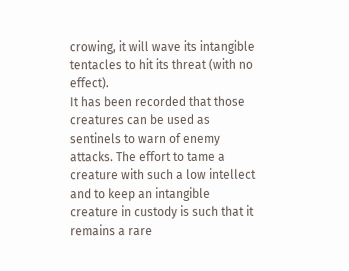crowing, it will wave its intangible tentacles to hit its threat (with no effect).
It has been recorded that those creatures can be used as sentinels to warn of enemy attacks. The effort to tame a creature with such a low intellect and to keep an intangible creature in custody is such that it remains a rare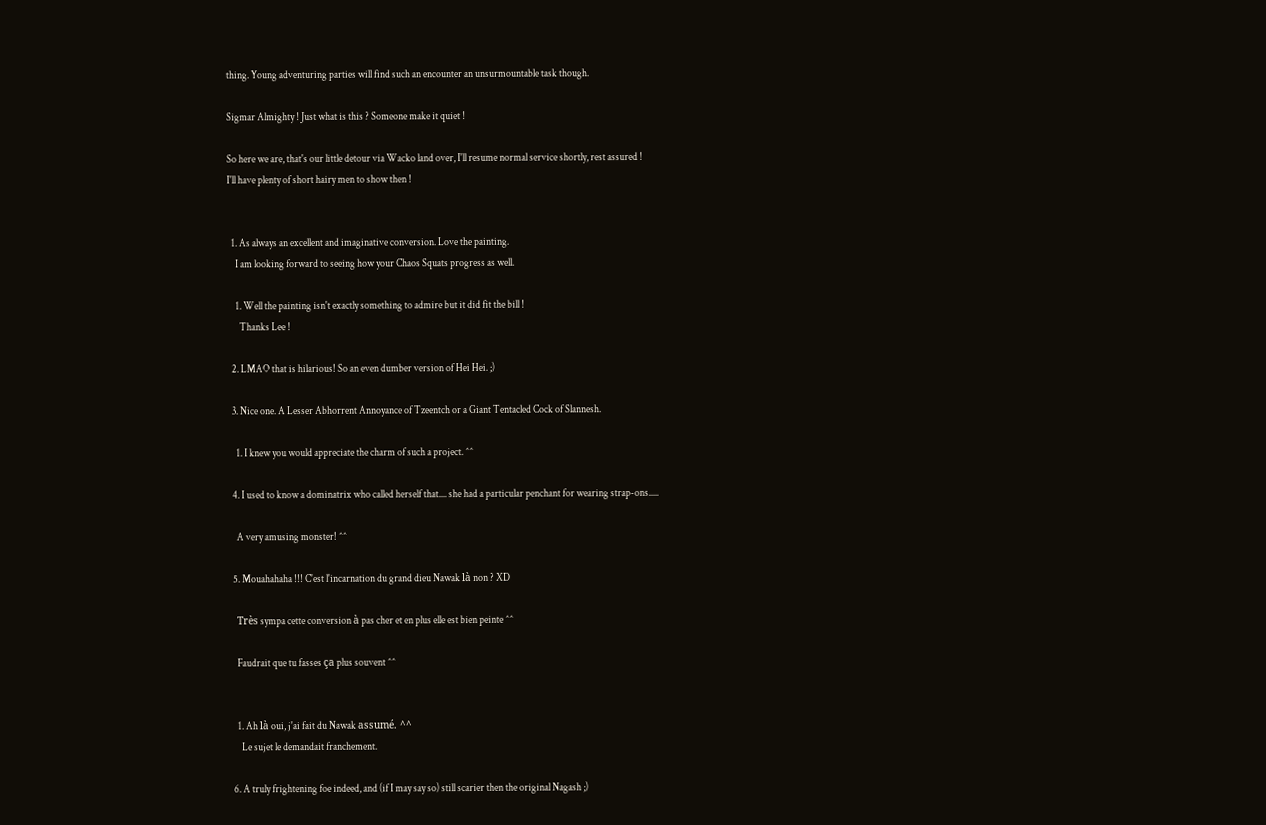thing. Young adventuring parties will find such an encounter an unsurmountable task though.

Sigmar Almighty ! Just what is this ? Someone make it quiet !

So here we are, that's our little detour via Wacko land over, I'll resume normal service shortly, rest assured !
I'll have plenty of short hairy men to show then !


  1. As always an excellent and imaginative conversion. Love the painting.
    I am looking forward to seeing how your Chaos Squats progress as well.

    1. Well the painting isn't exactly something to admire but it did fit the bill !
      Thanks Lee !

  2. LMAO that is hilarious! So an even dumber version of Hei Hei. ;)

  3. Nice one. A Lesser Abhorrent Annoyance of Tzeentch or a Giant Tentacled Cock of Slannesh.

    1. I knew you would appreciate the charm of such a project. ^^

  4. I used to know a dominatrix who called herself that.... she had a particular penchant for wearing strap-ons.....

    A very amusing monster! ^^

  5. Mouahahaha !!! C'est l'incarnation du grand dieu Nawak là non ? XD

    Très sympa cette conversion à pas cher et en plus elle est bien peinte ^^

    Faudrait que tu fasses ça plus souvent ^^


    1. Ah là oui, j'ai fait du Nawak assumé. ^^
      Le sujet le demandait franchement.

  6. A truly frightening foe indeed, and (if I may say so) still scarier then the original Nagash ;)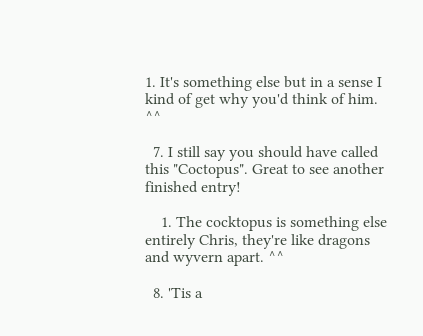1. It's something else but in a sense I kind of get why you'd think of him. ^^

  7. I still say you should have called this "Coctopus". Great to see another finished entry!

    1. The cocktopus is something else entirely Chris, they're like dragons and wyvern apart. ^^

  8. 'Tis a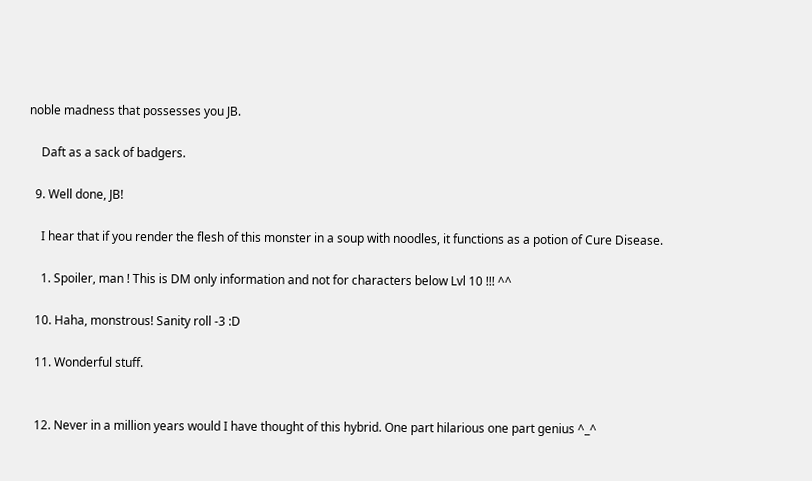noble madness that possesses you JB.

    Daft as a sack of badgers.

  9. Well done, JB!

    I hear that if you render the flesh of this monster in a soup with noodles, it functions as a potion of Cure Disease.

    1. Spoiler, man ! This is DM only information and not for characters below Lvl 10 !!! ^^

  10. Haha, monstrous! Sanity roll -3 :D

  11. Wonderful stuff.


  12. Never in a million years would I have thought of this hybrid. One part hilarious one part genius ^_^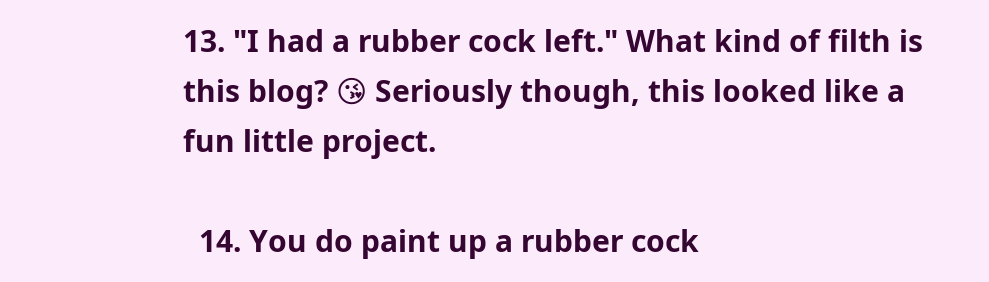13. "I had a rubber cock left." What kind of filth is this blog? 😘 Seriously though, this looked like a fun little project.

  14. You do paint up a rubber cock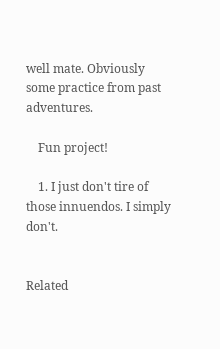well mate. Obviously some practice from past adventures.

    Fun project!

    1. I just don't tire of those innuendos. I simply don't.


Related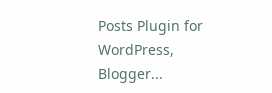Posts Plugin for WordPress, Blogger...